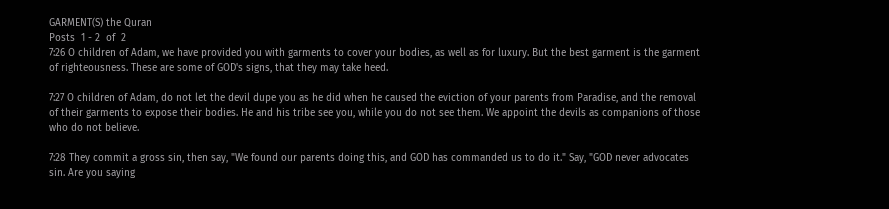GARMENT(S) the Quran
Posts  1 - 2  of  2
7:26 O children of Adam, we have provided you with garments to cover your bodies, as well as for luxury. But the best garment is the garment of righteousness. These are some of GOD's signs, that they may take heed.

7:27 O children of Adam, do not let the devil dupe you as he did when he caused the eviction of your parents from Paradise, and the removal of their garments to expose their bodies. He and his tribe see you, while you do not see them. We appoint the devils as companions of those who do not believe.

7:28 They commit a gross sin, then say, "We found our parents doing this, and GOD has commanded us to do it." Say, "GOD never advocates sin. Are you saying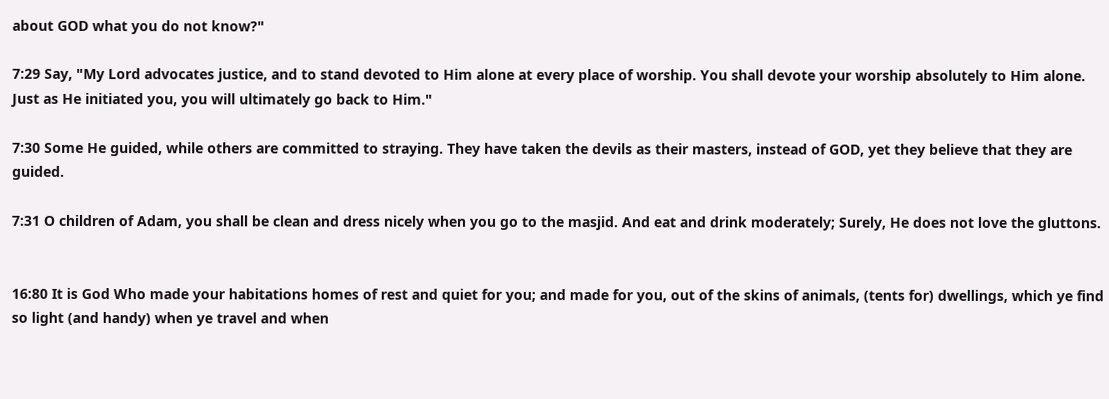about GOD what you do not know?"

7:29 Say, "My Lord advocates justice, and to stand devoted to Him alone at every place of worship. You shall devote your worship absolutely to Him alone. Just as He initiated you, you will ultimately go back to Him."

7:30 Some He guided, while others are committed to straying. They have taken the devils as their masters, instead of GOD, yet they believe that they are guided.

7:31 O children of Adam, you shall be clean and dress nicely when you go to the masjid. And eat and drink moderately; Surely, He does not love the gluttons.


16:80 It is God Who made your habitations homes of rest and quiet for you; and made for you, out of the skins of animals, (tents for) dwellings, which ye find so light (and handy) when ye travel and when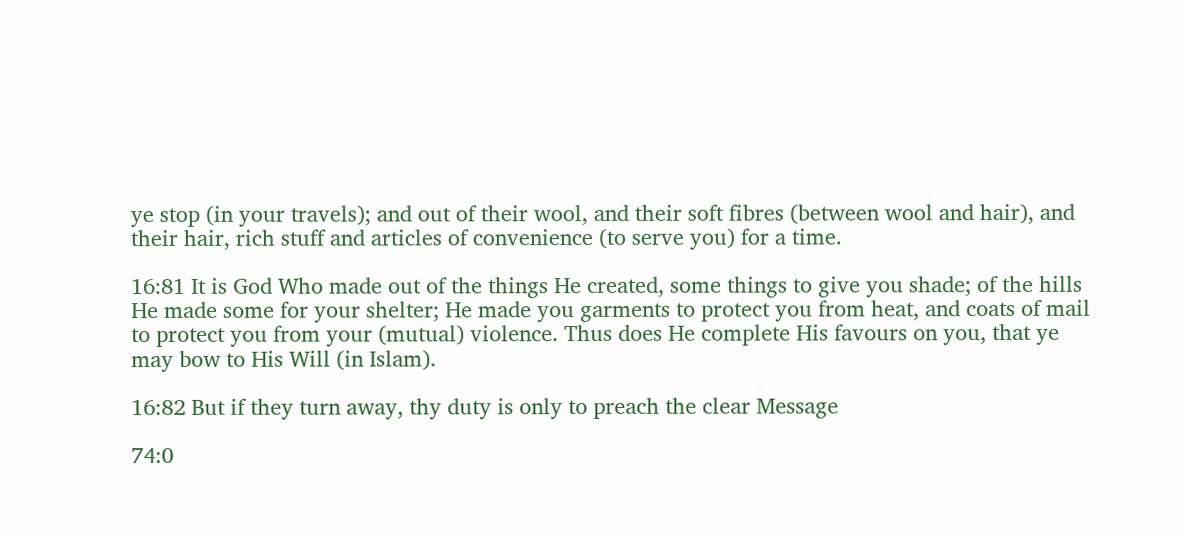ye stop (in your travels); and out of their wool, and their soft fibres (between wool and hair), and their hair, rich stuff and articles of convenience (to serve you) for a time.

16:81 It is God Who made out of the things He created, some things to give you shade; of the hills He made some for your shelter; He made you garments to protect you from heat, and coats of mail to protect you from your (mutual) violence. Thus does He complete His favours on you, that ye may bow to His Will (in Islam).

16:82 But if they turn away, thy duty is only to preach the clear Message

74:0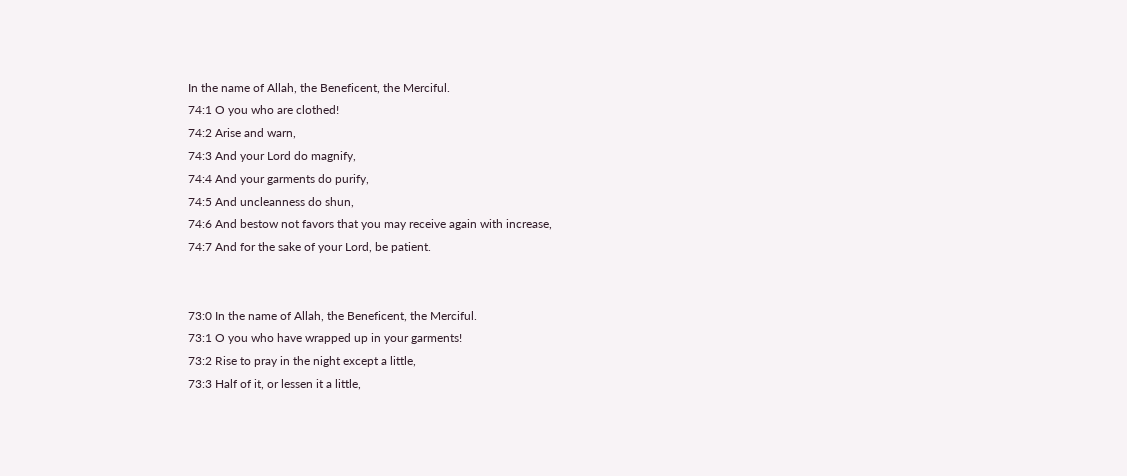In the name of Allah, the Beneficent, the Merciful.
74:1 O you who are clothed!
74:2 Arise and warn,
74:3 And your Lord do magnify,
74:4 And your garments do purify,
74:5 And uncleanness do shun,
74:6 And bestow not favors that you may receive again with increase,
74:7 And for the sake of your Lord, be patient.


73:0 In the name of Allah, the Beneficent, the Merciful.
73:1 O you who have wrapped up in your garments!
73:2 Rise to pray in the night except a little,
73:3 Half of it, or lessen it a little,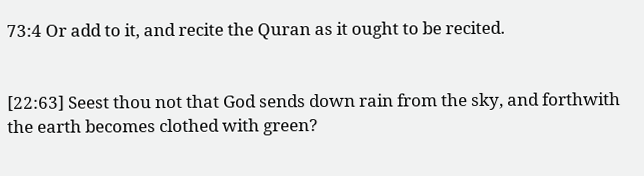73:4 Or add to it, and recite the Quran as it ought to be recited.


[22:63] Seest thou not that God sends down rain from the sky, and forthwith the earth becomes clothed with green?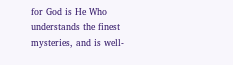for God is He Who understands the finest mysteries, and is well-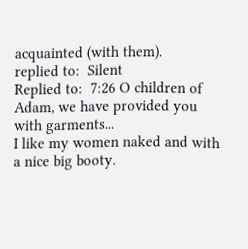acquainted (with them).
replied to:  Silent
Replied to:  7:26 O children of Adam, we have provided you with garments...
I like my women naked and with a nice big booty.